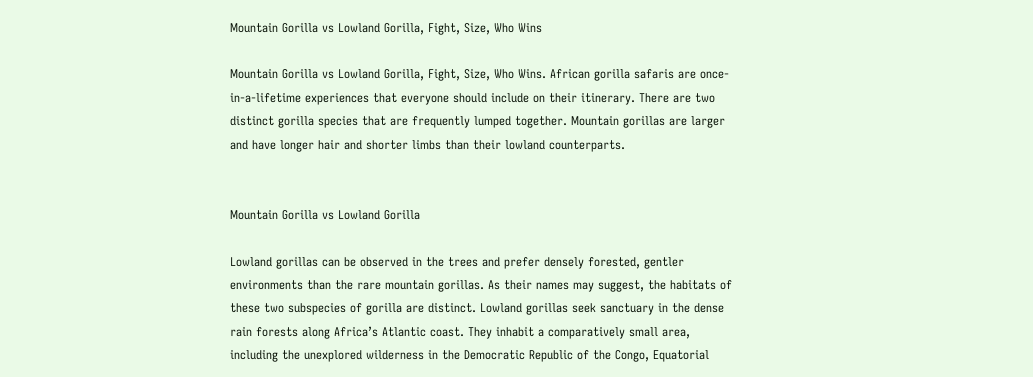Mountain Gorilla vs Lowland Gorilla, Fight, Size, Who Wins

Mountain Gorilla vs Lowland Gorilla, Fight, Size, Who Wins. African gorilla safaris are once-in-a-lifetime experiences that everyone should include on their itinerary. There are two distinct gorilla species that are frequently lumped together. Mountain gorillas are larger and have longer hair and shorter limbs than their lowland counterparts.


Mountain Gorilla vs Lowland Gorilla

Lowland gorillas can be observed in the trees and prefer densely forested, gentler environments than the rare mountain gorillas. As their names may suggest, the habitats of these two subspecies of gorilla are distinct. Lowland gorillas seek sanctuary in the dense rain forests along Africa’s Atlantic coast. They inhabit a comparatively small area, including the unexplored wilderness in the Democratic Republic of the Congo, Equatorial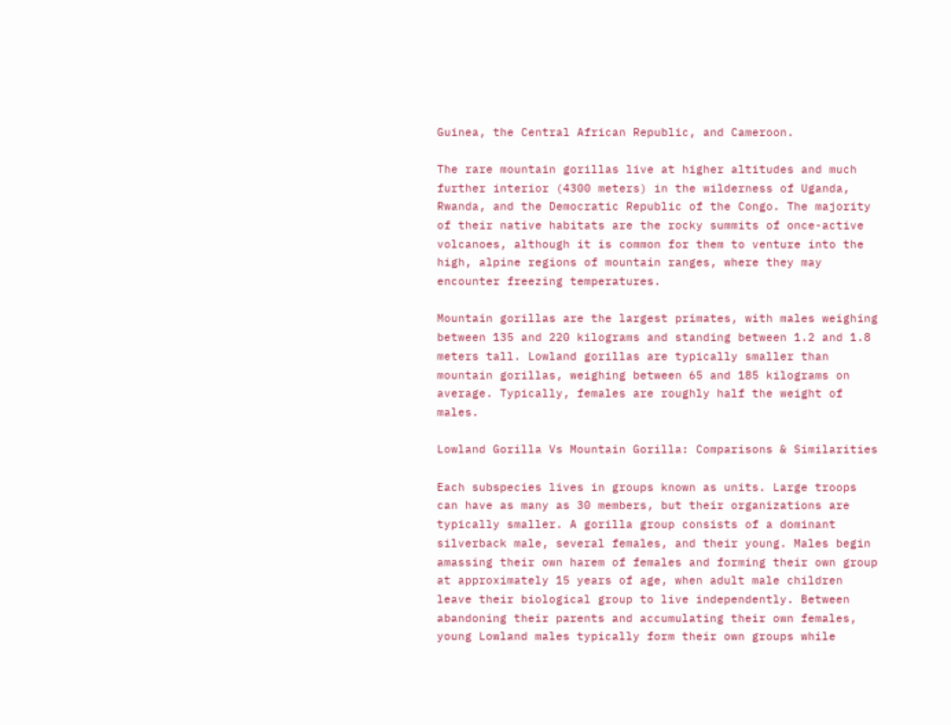Guinea, the Central African Republic, and Cameroon.

The rare mountain gorillas live at higher altitudes and much further interior (4300 meters) in the wilderness of Uganda, Rwanda, and the Democratic Republic of the Congo. The majority of their native habitats are the rocky summits of once-active volcanoes, although it is common for them to venture into the high, alpine regions of mountain ranges, where they may encounter freezing temperatures.

Mountain gorillas are the largest primates, with males weighing between 135 and 220 kilograms and standing between 1.2 and 1.8 meters tall. Lowland gorillas are typically smaller than mountain gorillas, weighing between 65 and 185 kilograms on average. Typically, females are roughly half the weight of males.

Lowland Gorilla Vs Mountain Gorilla: Comparisons & Similarities

Each subspecies lives in groups known as units. Large troops can have as many as 30 members, but their organizations are typically smaller. A gorilla group consists of a dominant silverback male, several females, and their young. Males begin amassing their own harem of females and forming their own group at approximately 15 years of age, when adult male children leave their biological group to live independently. Between abandoning their parents and accumulating their own females, young Lowland males typically form their own groups while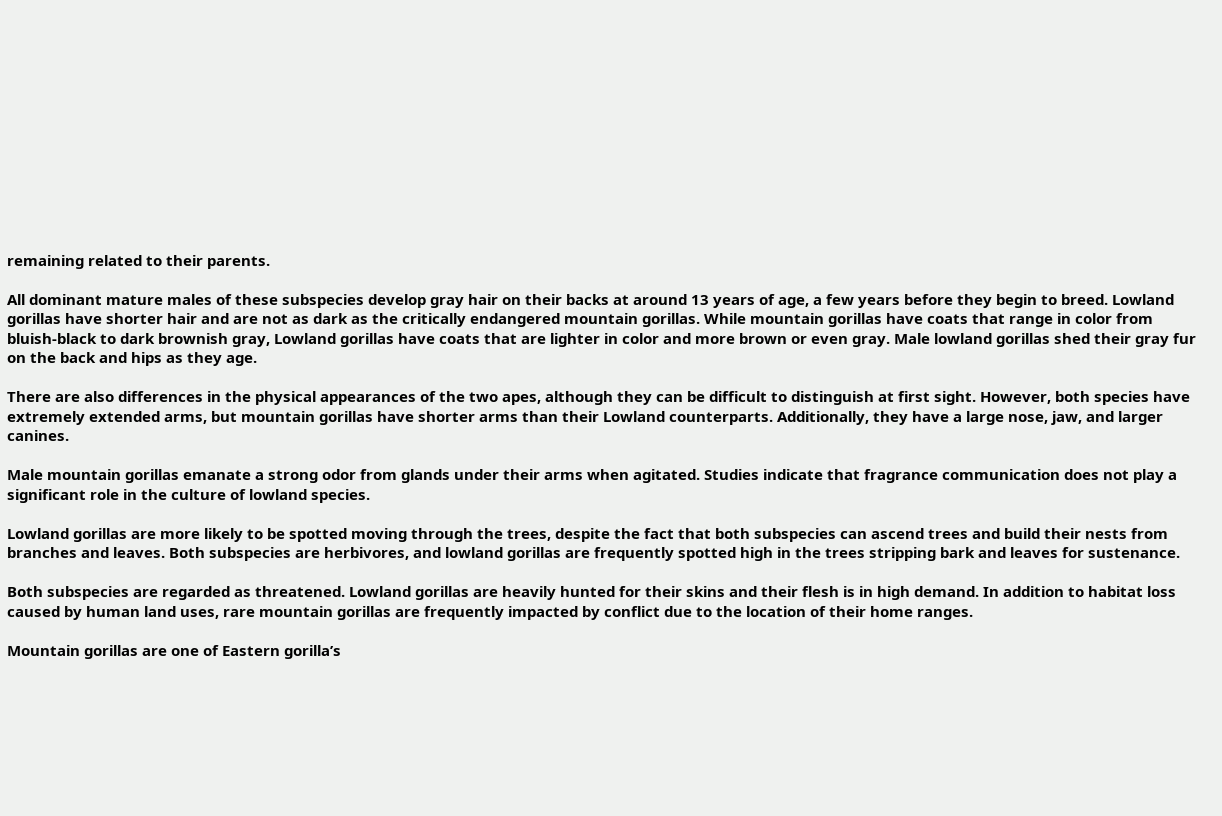remaining related to their parents.

All dominant mature males of these subspecies develop gray hair on their backs at around 13 years of age, a few years before they begin to breed. Lowland gorillas have shorter hair and are not as dark as the critically endangered mountain gorillas. While mountain gorillas have coats that range in color from bluish-black to dark brownish gray, Lowland gorillas have coats that are lighter in color and more brown or even gray. Male lowland gorillas shed their gray fur on the back and hips as they age.

There are also differences in the physical appearances of the two apes, although they can be difficult to distinguish at first sight. However, both species have extremely extended arms, but mountain gorillas have shorter arms than their Lowland counterparts. Additionally, they have a large nose, jaw, and larger canines.

Male mountain gorillas emanate a strong odor from glands under their arms when agitated. Studies indicate that fragrance communication does not play a significant role in the culture of lowland species.

Lowland gorillas are more likely to be spotted moving through the trees, despite the fact that both subspecies can ascend trees and build their nests from branches and leaves. Both subspecies are herbivores, and lowland gorillas are frequently spotted high in the trees stripping bark and leaves for sustenance.

Both subspecies are regarded as threatened. Lowland gorillas are heavily hunted for their skins and their flesh is in high demand. In addition to habitat loss caused by human land uses, rare mountain gorillas are frequently impacted by conflict due to the location of their home ranges.

Mountain gorillas are one of Eastern gorilla’s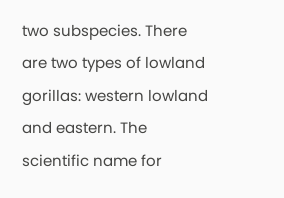two subspecies. There are two types of lowland gorillas: western lowland and eastern. The scientific name for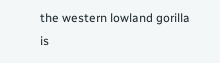the western lowland gorilla is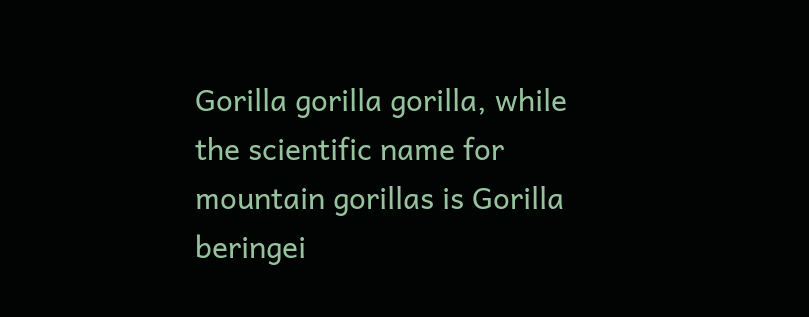Gorilla gorilla gorilla, while the scientific name for mountain gorillas is Gorilla beringei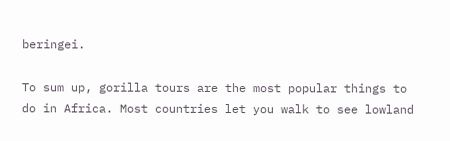beringei.

To sum up, gorilla tours are the most popular things to do in Africa. Most countries let you walk to see lowland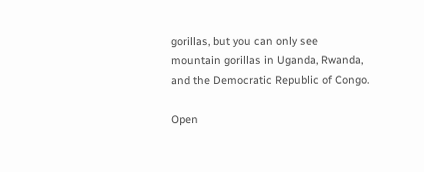gorillas, but you can only see mountain gorillas in Uganda, Rwanda, and the Democratic Republic of Congo.

Open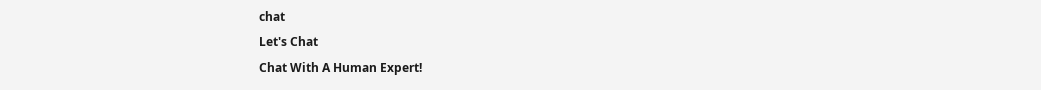chat
Let's Chat
Chat With A Human Expert!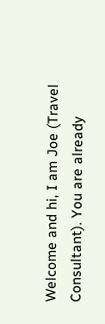Welcome and hi, I am Joe (Travel Consultant). You are already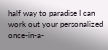half way to paradise I can work out your personalized once-in-a-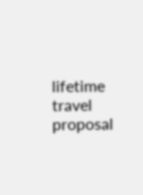lifetime travel proposal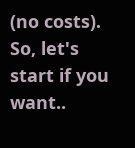(no costs). So, let's start if you want..